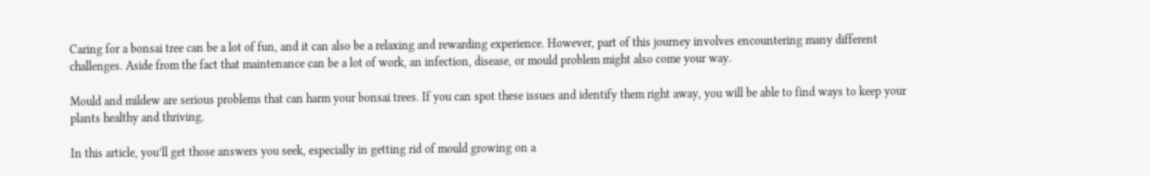Caring for a bonsai tree can be a lot of fun, and it can also be a relaxing and rewarding experience. However, part of this journey involves encountering many different challenges. Aside from the fact that maintenance can be a lot of work, an infection, disease, or mould problem might also come your way.

Mould and mildew are serious problems that can harm your bonsai trees. If you can spot these issues and identify them right away, you will be able to find ways to keep your plants healthy and thriving.

In this article, you’ll get those answers you seek, especially in getting rid of mould growing on a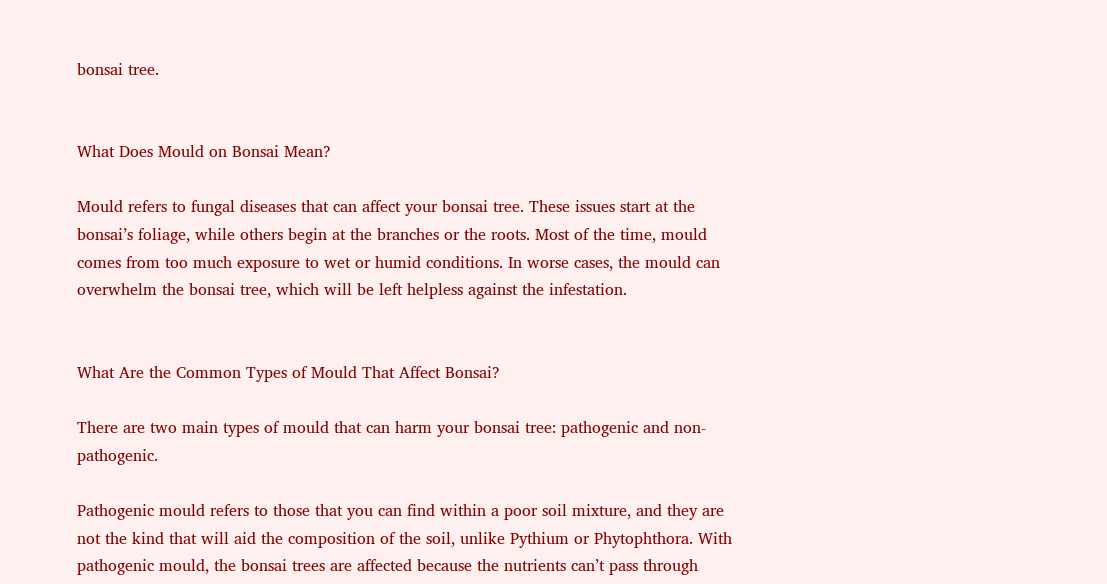bonsai tree.


What Does Mould on Bonsai Mean?

Mould refers to fungal diseases that can affect your bonsai tree. These issues start at the bonsai’s foliage, while others begin at the branches or the roots. Most of the time, mould comes from too much exposure to wet or humid conditions. In worse cases, the mould can overwhelm the bonsai tree, which will be left helpless against the infestation.


What Are the Common Types of Mould That Affect Bonsai?

There are two main types of mould that can harm your bonsai tree: pathogenic and non-pathogenic.

Pathogenic mould refers to those that you can find within a poor soil mixture, and they are not the kind that will aid the composition of the soil, unlike Pythium or Phytophthora. With pathogenic mould, the bonsai trees are affected because the nutrients can’t pass through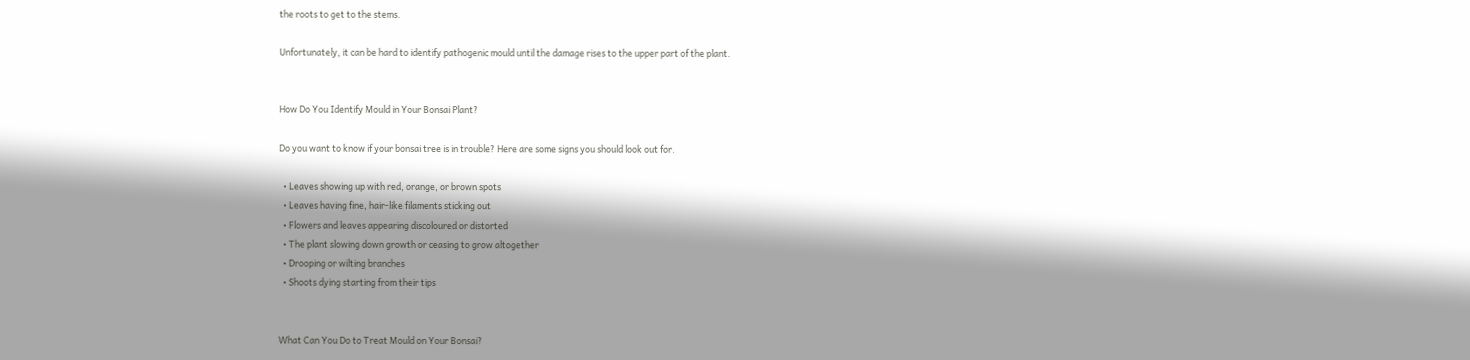the roots to get to the stems.

Unfortunately, it can be hard to identify pathogenic mould until the damage rises to the upper part of the plant.


How Do You Identify Mould in Your Bonsai Plant?

Do you want to know if your bonsai tree is in trouble? Here are some signs you should look out for.

  • Leaves showing up with red, orange, or brown spots
  • Leaves having fine, hair-like filaments sticking out
  • Flowers and leaves appearing discoloured or distorted
  • The plant slowing down growth or ceasing to grow altogether
  • Drooping or wilting branches
  • Shoots dying starting from their tips


What Can You Do to Treat Mould on Your Bonsai?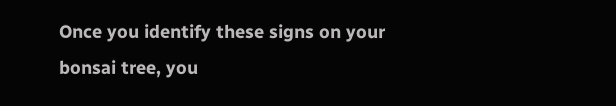Once you identify these signs on your bonsai tree, you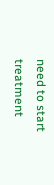need to start treatment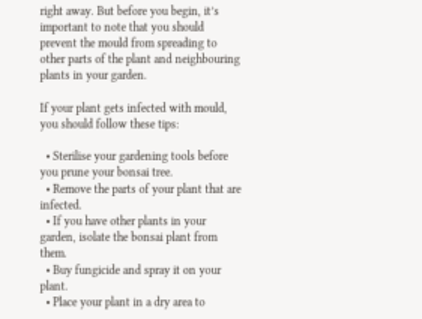right away. But before you begin, it’s important to note that you should prevent the mould from spreading to other parts of the plant and neighbouring plants in your garden.

If your plant gets infected with mould, you should follow these tips:

  • Sterilise your gardening tools before you prune your bonsai tree.
  • Remove the parts of your plant that are infected.
  • If you have other plants in your garden, isolate the bonsai plant from them.
  • Buy fungicide and spray it on your plant.
  • Place your plant in a dry area to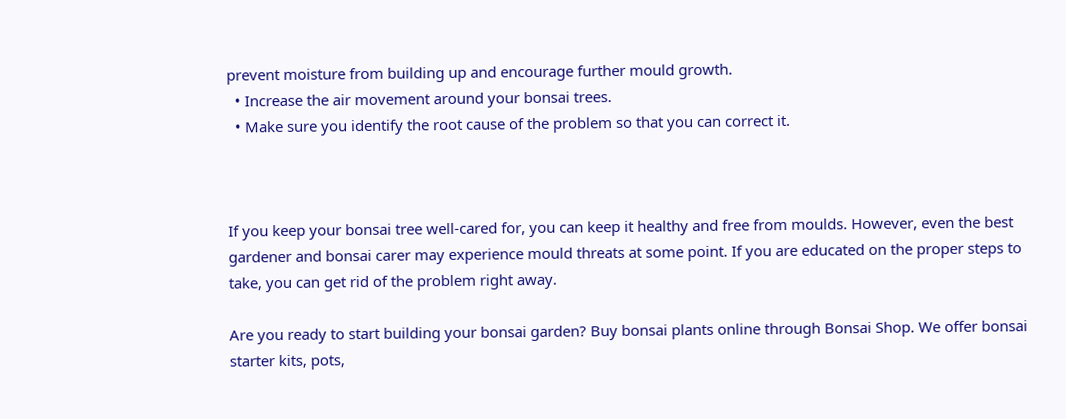prevent moisture from building up and encourage further mould growth.
  • Increase the air movement around your bonsai trees.
  • Make sure you identify the root cause of the problem so that you can correct it.



If you keep your bonsai tree well-cared for, you can keep it healthy and free from moulds. However, even the best gardener and bonsai carer may experience mould threats at some point. If you are educated on the proper steps to take, you can get rid of the problem right away.

Are you ready to start building your bonsai garden? Buy bonsai plants online through Bonsai Shop. We offer bonsai starter kits, pots,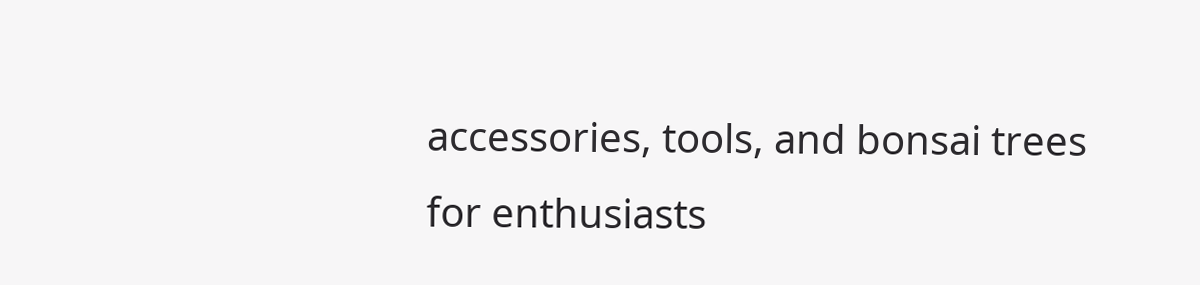accessories, tools, and bonsai trees for enthusiasts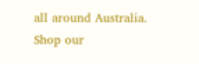all around Australia. Shop our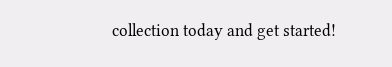collection today and get started!